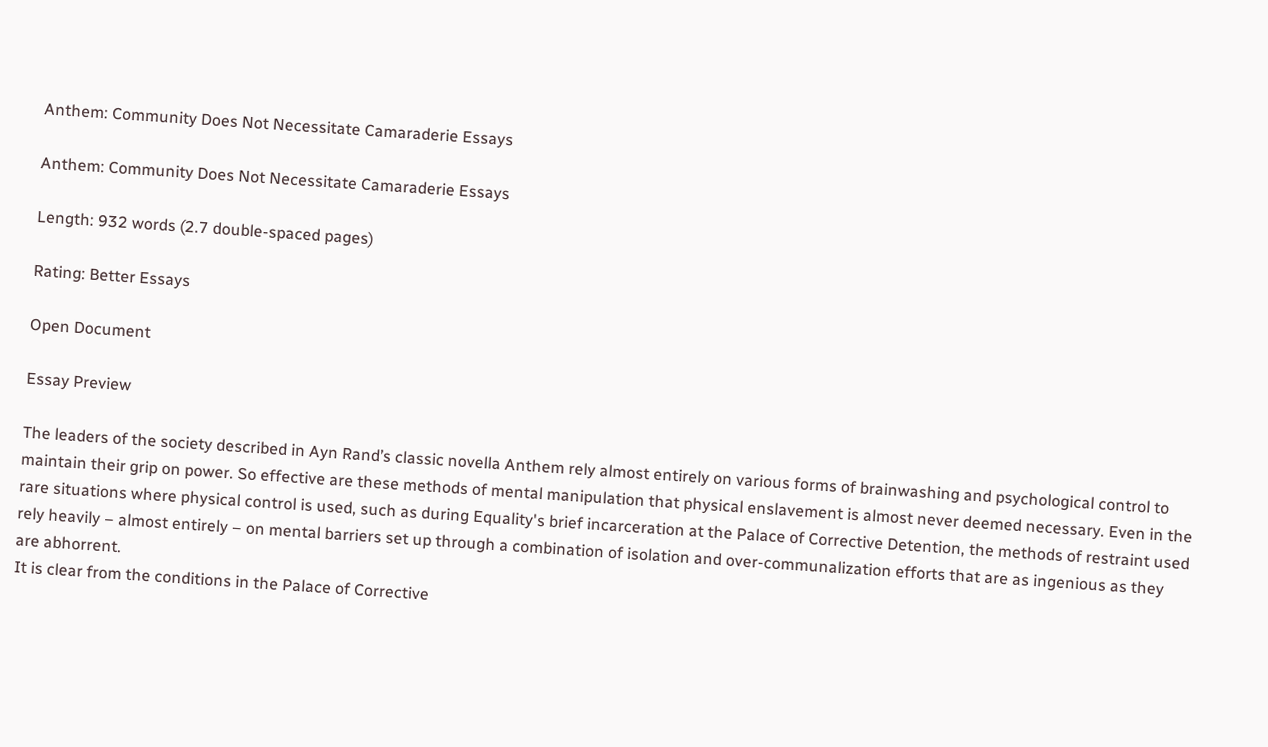Anthem: Community Does Not Necessitate Camaraderie Essays

Anthem: Community Does Not Necessitate Camaraderie Essays

Length: 932 words (2.7 double-spaced pages)

Rating: Better Essays

Open Document

Essay Preview

The leaders of the society described in Ayn Rand’s classic novella Anthem rely almost entirely on various forms of brainwashing and psychological control to maintain their grip on power. So effective are these methods of mental manipulation that physical enslavement is almost never deemed necessary. Even in the rare situations where physical control is used, such as during Equality's brief incarceration at the Palace of Corrective Detention, the methods of restraint used rely heavily – almost entirely – on mental barriers set up through a combination of isolation and over-communalization efforts that are as ingenious as they are abhorrent.
It is clear from the conditions in the Palace of Corrective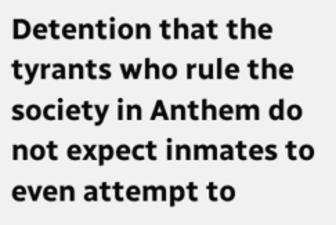Detention that the tyrants who rule the society in Anthem do not expect inmates to even attempt to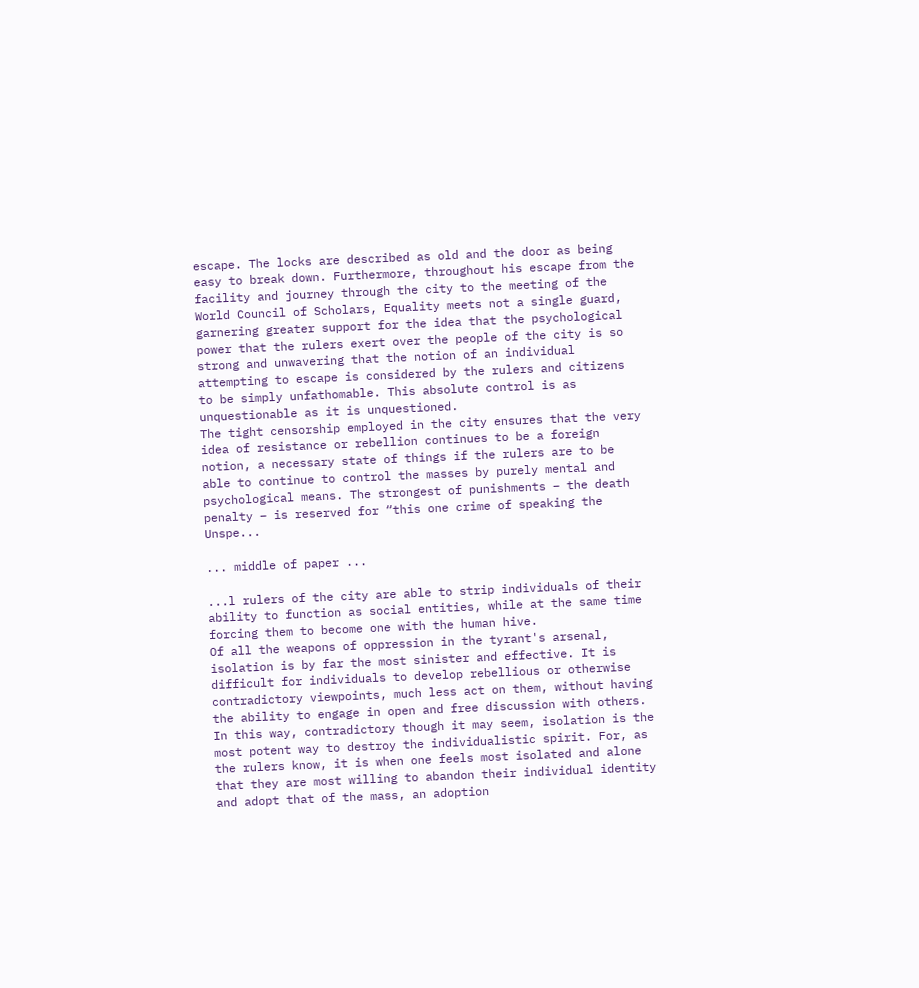escape. The locks are described as old and the door as being easy to break down. Furthermore, throughout his escape from the facility and journey through the city to the meeting of the World Council of Scholars, Equality meets not a single guard, garnering greater support for the idea that the psychological power that the rulers exert over the people of the city is so strong and unwavering that the notion of an individual attempting to escape is considered by the rulers and citizens to be simply unfathomable. This absolute control is as unquestionable as it is unquestioned.
The tight censorship employed in the city ensures that the very idea of resistance or rebellion continues to be a foreign notion, a necessary state of things if the rulers are to be able to continue to control the masses by purely mental and psychological means. The strongest of punishments – the death penalty – is reserved for “this one crime of speaking the Unspe...

... middle of paper ...

...l rulers of the city are able to strip individuals of their ability to function as social entities, while at the same time forcing them to become one with the human hive.
Of all the weapons of oppression in the tyrant's arsenal, isolation is by far the most sinister and effective. It is difficult for individuals to develop rebellious or otherwise contradictory viewpoints, much less act on them, without having the ability to engage in open and free discussion with others. In this way, contradictory though it may seem, isolation is the most potent way to destroy the individualistic spirit. For, as the rulers know, it is when one feels most isolated and alone that they are most willing to abandon their individual identity and adopt that of the mass, an adoption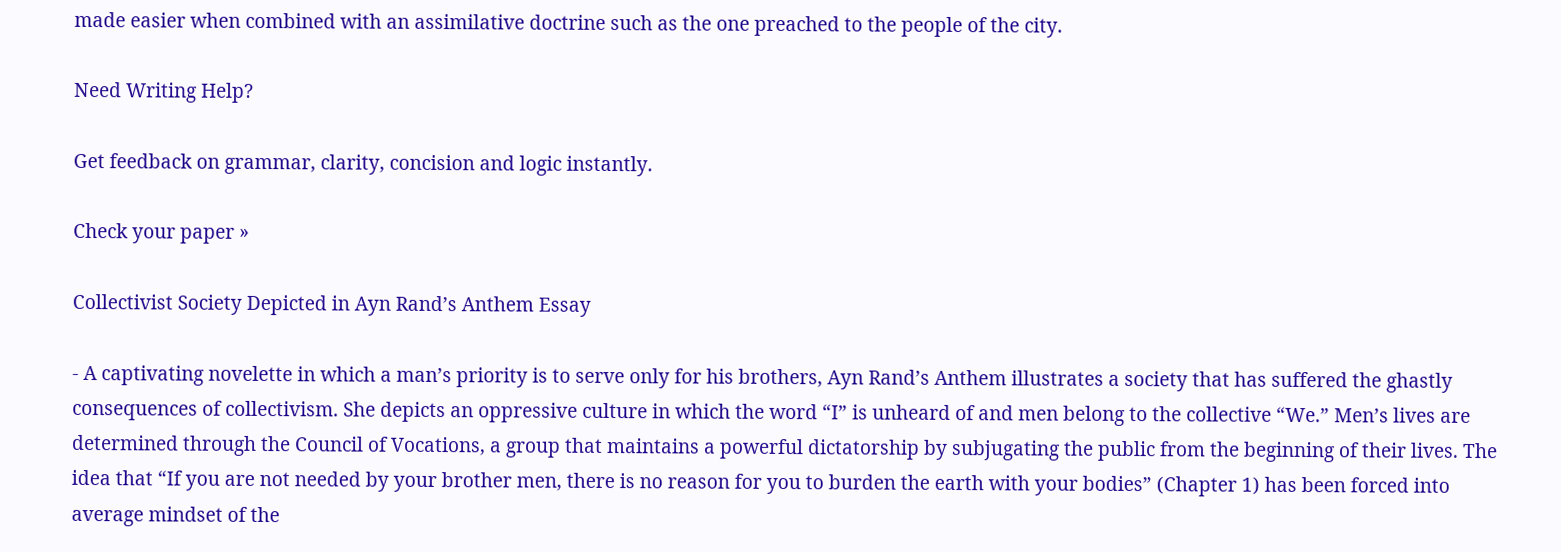made easier when combined with an assimilative doctrine such as the one preached to the people of the city.

Need Writing Help?

Get feedback on grammar, clarity, concision and logic instantly.

Check your paper »

Collectivist Society Depicted in Ayn Rand’s Anthem Essay

- A captivating novelette in which a man’s priority is to serve only for his brothers, Ayn Rand’s Anthem illustrates a society that has suffered the ghastly consequences of collectivism. She depicts an oppressive culture in which the word “I” is unheard of and men belong to the collective “We.” Men’s lives are determined through the Council of Vocations, a group that maintains a powerful dictatorship by subjugating the public from the beginning of their lives. The idea that “If you are not needed by your brother men, there is no reason for you to burden the earth with your bodies” (Chapter 1) has been forced into average mindset of the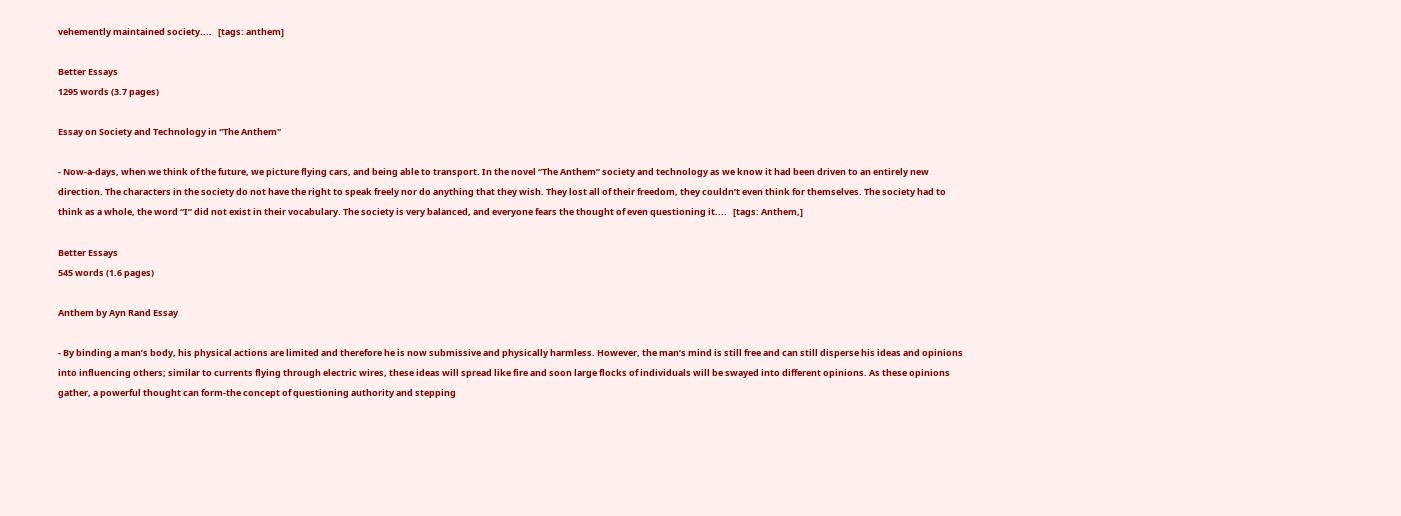vehemently maintained society....   [tags: anthem]

Better Essays
1295 words (3.7 pages)

Essay on Society and Technology in "The Anthem"

- Now-a-days, when we think of the future, we picture flying cars, and being able to transport. In the novel “The Anthem” society and technology as we know it had been driven to an entirely new direction. The characters in the society do not have the right to speak freely nor do anything that they wish. They lost all of their freedom, they couldn’t even think for themselves. The society had to think as a whole, the word “I” did not exist in their vocabulary. The society is very balanced, and everyone fears the thought of even questioning it....   [tags: Anthem,]

Better Essays
545 words (1.6 pages)

Anthem by Ayn Rand Essay

- By binding a man’s body, his physical actions are limited and therefore he is now submissive and physically harmless. However, the man’s mind is still free and can still disperse his ideas and opinions into influencing others; similar to currents flying through electric wires, these ideas will spread like fire and soon large flocks of individuals will be swayed into different opinions. As these opinions gather, a powerful thought can form-the concept of questioning authority and stepping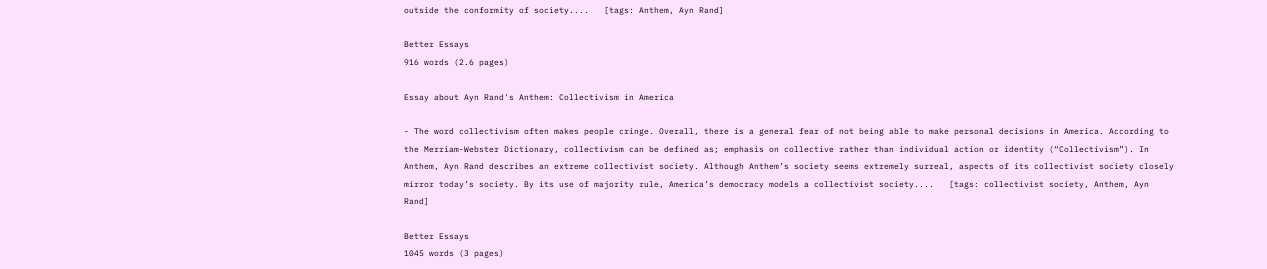outside the conformity of society....   [tags: Anthem, Ayn Rand]

Better Essays
916 words (2.6 pages)

Essay about Ayn Rand's Anthem: Collectivism in America

- The word collectivism often makes people cringe. Overall, there is a general fear of not being able to make personal decisions in America. According to the Merriam-Webster Dictionary, collectivism can be defined as; emphasis on collective rather than individual action or identity (“Collectivism”). In Anthem, Ayn Rand describes an extreme collectivist society. Although Anthem’s society seems extremely surreal, aspects of its collectivist society closely mirror today’s society. By its use of majority rule, America’s democracy models a collectivist society....   [tags: collectivist society, Anthem, Ayn Rand]

Better Essays
1045 words (3 pages)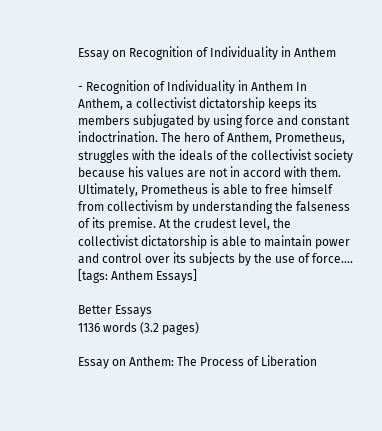Essay on Recognition of Individuality in Anthem

- Recognition of Individuality in Anthem In Anthem, a collectivist dictatorship keeps its members subjugated by using force and constant indoctrination. The hero of Anthem, Prometheus, struggles with the ideals of the collectivist society because his values are not in accord with them. Ultimately, Prometheus is able to free himself from collectivism by understanding the falseness of its premise. At the crudest level, the collectivist dictatorship is able to maintain power and control over its subjects by the use of force....   [tags: Anthem Essays]

Better Essays
1136 words (3.2 pages)

Essay on Anthem: The Process of Liberation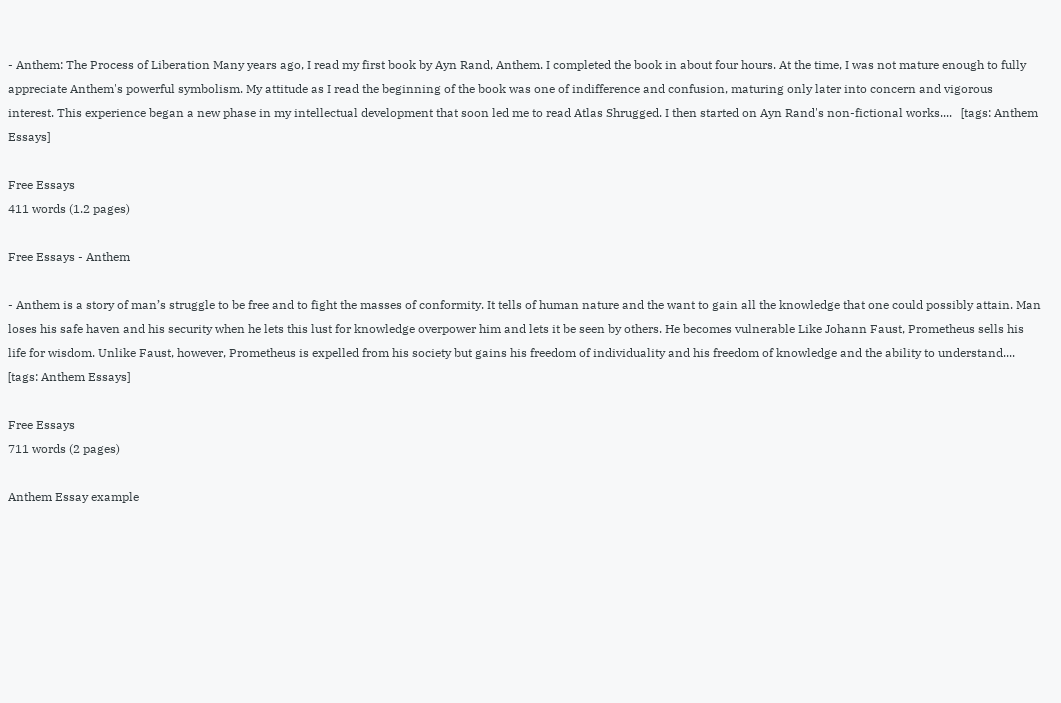- Anthem: The Process of Liberation Many years ago, I read my first book by Ayn Rand, Anthem. I completed the book in about four hours. At the time, I was not mature enough to fully appreciate Anthem's powerful symbolism. My attitude as I read the beginning of the book was one of indifference and confusion, maturing only later into concern and vigorous interest. This experience began a new phase in my intellectual development that soon led me to read Atlas Shrugged. I then started on Ayn Rand's non-fictional works....   [tags: Anthem Essays]

Free Essays
411 words (1.2 pages)

Free Essays - Anthem

- Anthem is a story of man’s struggle to be free and to fight the masses of conformity. It tells of human nature and the want to gain all the knowledge that one could possibly attain. Man loses his safe haven and his security when he lets this lust for knowledge overpower him and lets it be seen by others. He becomes vulnerable Like Johann Faust, Prometheus sells his life for wisdom. Unlike Faust, however, Prometheus is expelled from his society but gains his freedom of individuality and his freedom of knowledge and the ability to understand....   [tags: Anthem Essays]

Free Essays
711 words (2 pages)

Anthem Essay example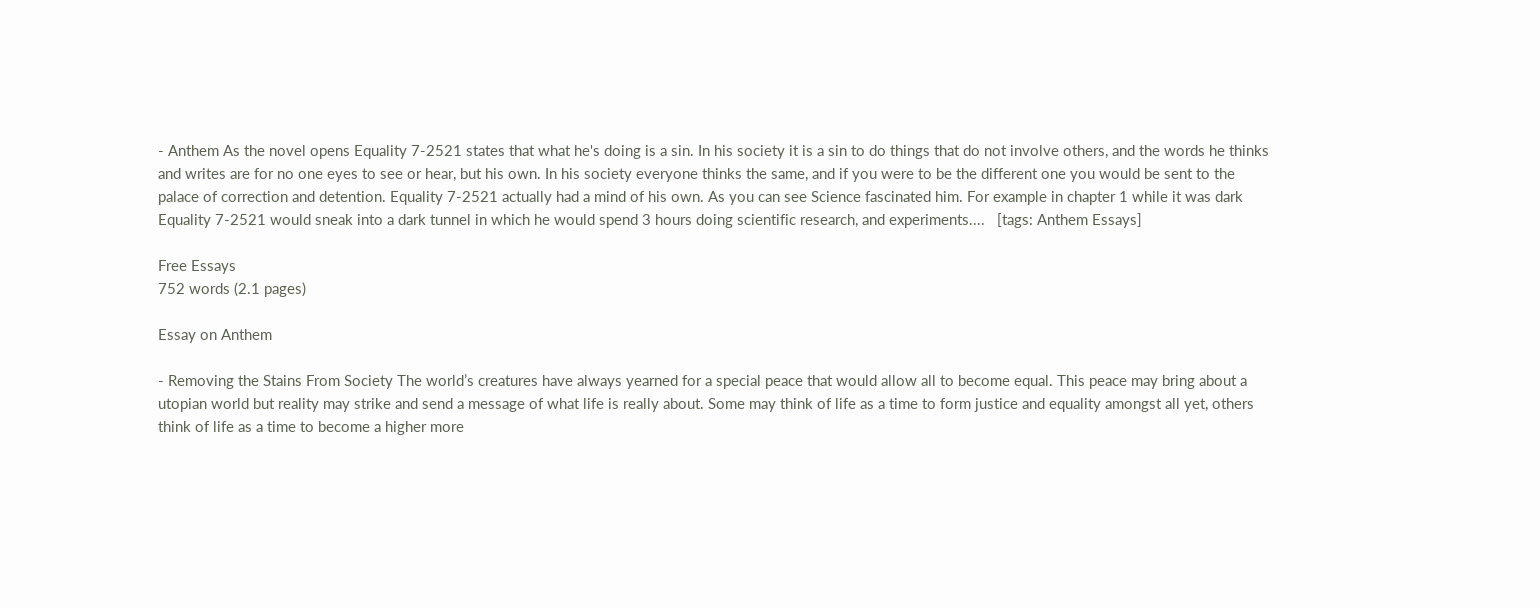- Anthem As the novel opens Equality 7-2521 states that what he's doing is a sin. In his society it is a sin to do things that do not involve others, and the words he thinks and writes are for no one eyes to see or hear, but his own. In his society everyone thinks the same, and if you were to be the different one you would be sent to the palace of correction and detention. Equality 7-2521 actually had a mind of his own. As you can see Science fascinated him. For example in chapter 1 while it was dark Equality 7-2521 would sneak into a dark tunnel in which he would spend 3 hours doing scientific research, and experiments....   [tags: Anthem Essays]

Free Essays
752 words (2.1 pages)

Essay on Anthem

- Removing the Stains From Society The world’s creatures have always yearned for a special peace that would allow all to become equal. This peace may bring about a utopian world but reality may strike and send a message of what life is really about. Some may think of life as a time to form justice and equality amongst all yet, others think of life as a time to become a higher more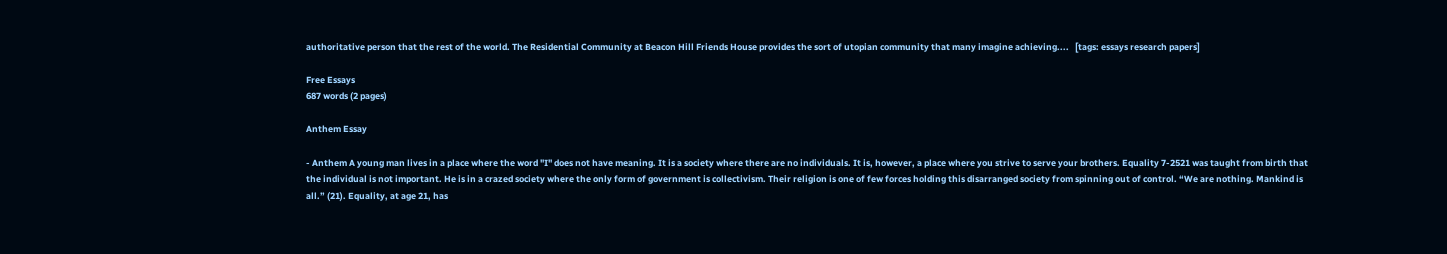authoritative person that the rest of the world. The Residential Community at Beacon Hill Friends House provides the sort of utopian community that many imagine achieving....   [tags: essays research papers]

Free Essays
687 words (2 pages)

Anthem Essay

- Anthem A young man lives in a place where the word "I" does not have meaning. It is a society where there are no individuals. It is, however, a place where you strive to serve your brothers. Equality 7-2521 was taught from birth that the individual is not important. He is in a crazed society where the only form of government is collectivism. Their religion is one of few forces holding this disarranged society from spinning out of control. “We are nothing. Mankind is all.” (21). Equality, at age 21, has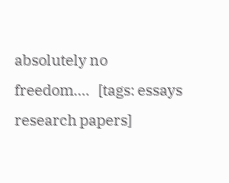absolutely no freedom....   [tags: essays research papers]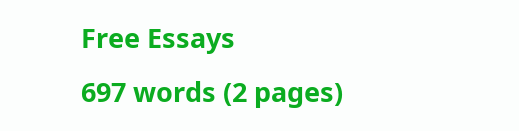Free Essays
697 words (2 pages)